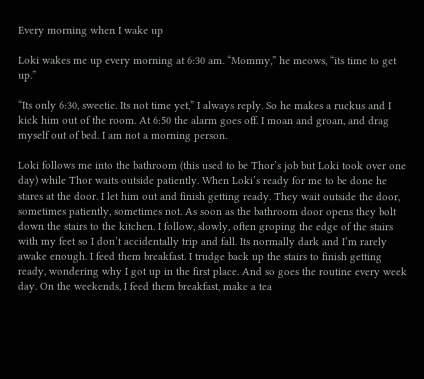Every morning when I wake up

Loki wakes me up every morning at 6:30 am. “Mommy,” he meows, “its time to get up.”

“Its only 6:30, sweetie. Its not time yet,” I always reply. So he makes a ruckus and I kick him out of the room. At 6:50 the alarm goes off. I moan and groan, and drag myself out of bed. I am not a morning person.

Loki follows me into the bathroom (this used to be Thor’s job but Loki took over one day) while Thor waits outside patiently. When Loki’s ready for me to be done he stares at the door. I let him out and finish getting ready. They wait outside the door, sometimes patiently, sometimes not. As soon as the bathroom door opens they bolt down the stairs to the kitchen. I follow, slowly, often groping the edge of the stairs with my feet so I don’t accidentally trip and fall. Its normally dark and I’m rarely awake enough. I feed them breakfast. I trudge back up the stairs to finish getting ready, wondering why I got up in the first place. And so goes the routine every week day. On the weekends, I feed them breakfast, make a tea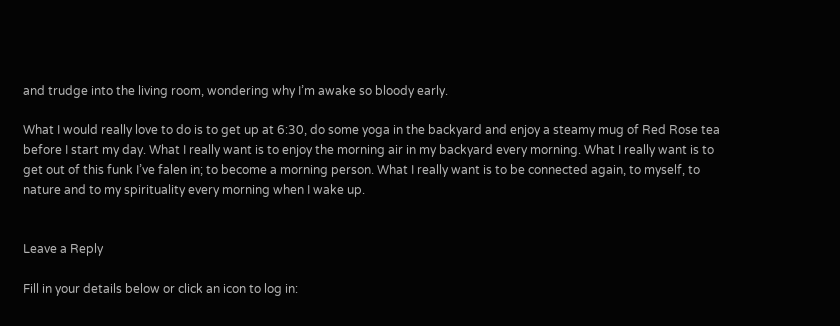and trudge into the living room, wondering why I’m awake so bloody early.

What I would really love to do is to get up at 6:30, do some yoga in the backyard and enjoy a steamy mug of Red Rose tea before I start my day. What I really want is to enjoy the morning air in my backyard every morning. What I really want is to get out of this funk I’ve falen in; to become a morning person. What I really want is to be connected again, to myself, to nature and to my spirituality every morning when I wake up.


Leave a Reply

Fill in your details below or click an icon to log in: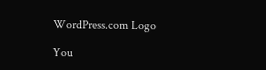WordPress.com Logo

You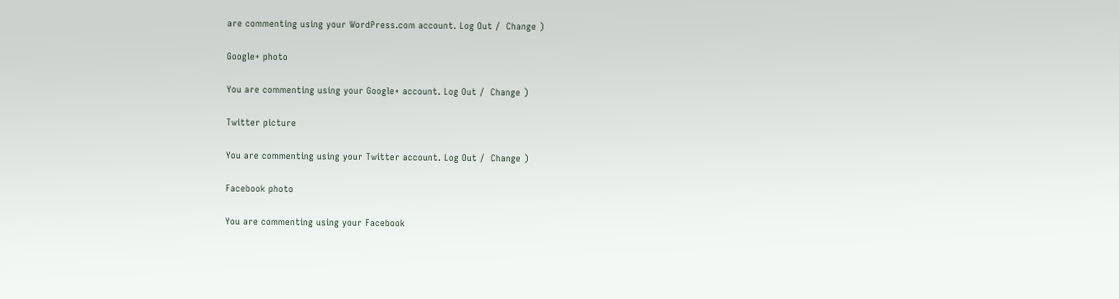are commenting using your WordPress.com account. Log Out /  Change )

Google+ photo

You are commenting using your Google+ account. Log Out /  Change )

Twitter picture

You are commenting using your Twitter account. Log Out /  Change )

Facebook photo

You are commenting using your Facebook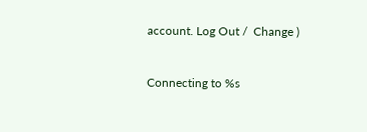account. Log Out /  Change )


Connecting to %s